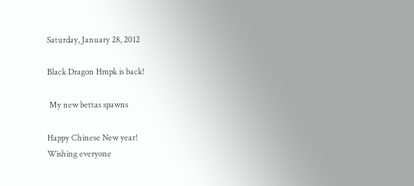Saturday, January 28, 2012

Black Dragon Hmpk is back!

 My new bettas spawns

Happy Chinese New year!
Wishing everyone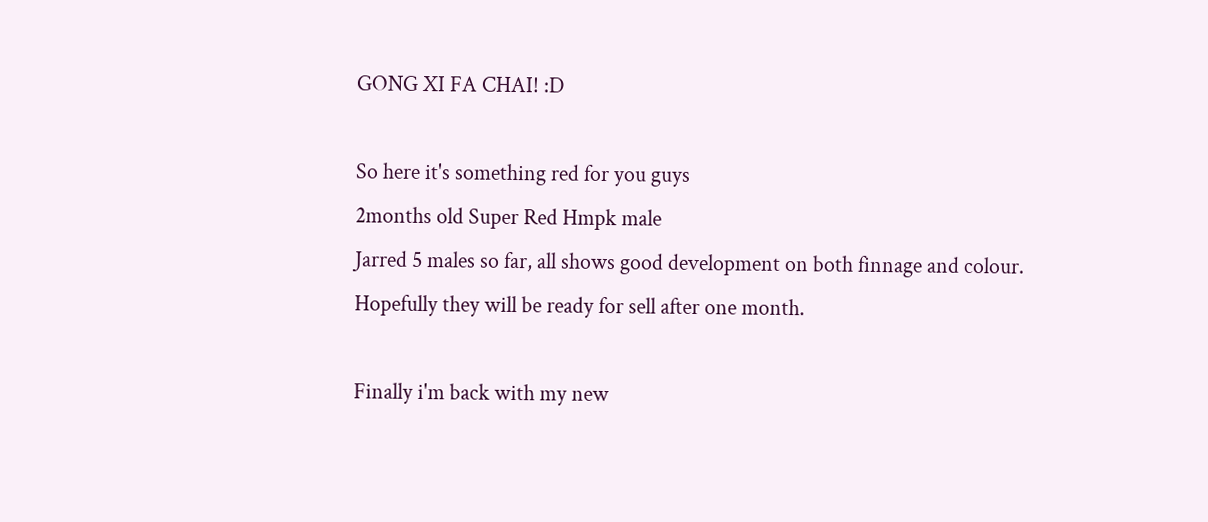GONG XI FA CHAI! :D

So here it's something red for you guys
2months old Super Red Hmpk male
Jarred 5 males so far, all shows good development on both finnage and colour.
Hopefully they will be ready for sell after one month.

Finally i'm back with my new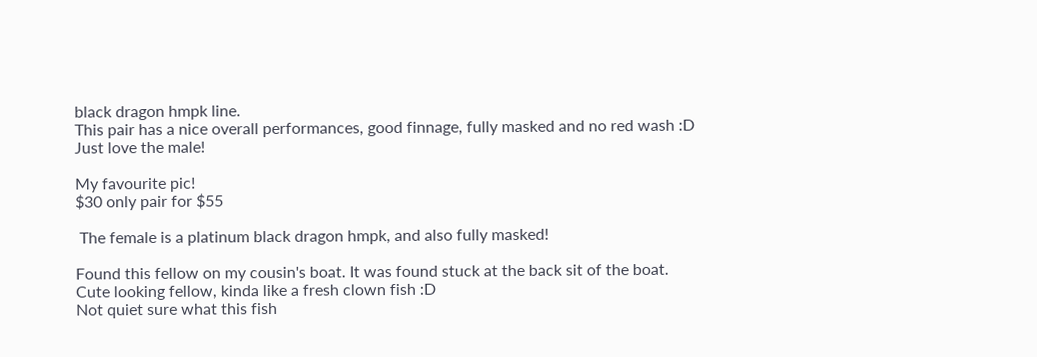black dragon hmpk line.
This pair has a nice overall performances, good finnage, fully masked and no red wash :D
Just love the male!

My favourite pic!
$30 only pair for $55

 The female is a platinum black dragon hmpk, and also fully masked!

Found this fellow on my cousin's boat. It was found stuck at the back sit of the boat.
Cute looking fellow, kinda like a fresh clown fish :D
Not quiet sure what this fish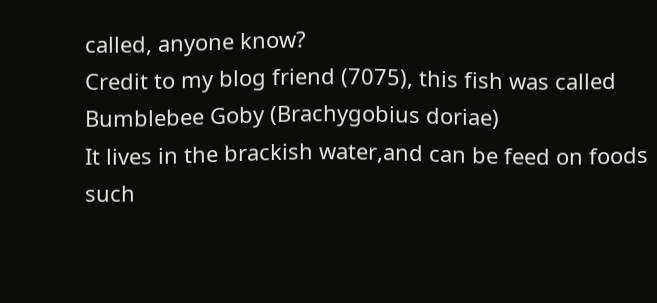called, anyone know?
Credit to my blog friend (7075), this fish was called Bumblebee Goby (Brachygobius doriae)
It lives in the brackish water,and can be feed on foods such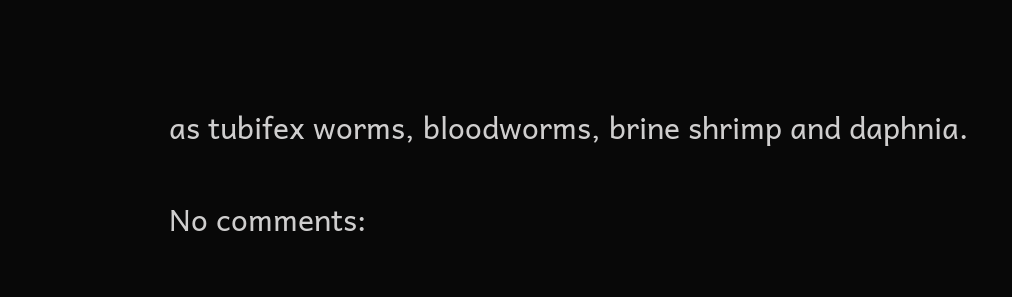as tubifex worms, bloodworms, brine shrimp and daphnia.

No comments: